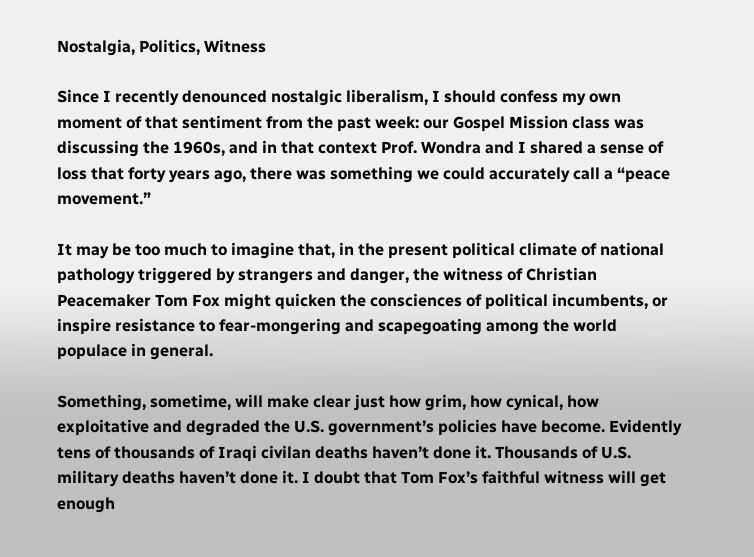Nostalgia, Politics, Witness

Since I recently denounced nostalgic liberalism, I should confess my own moment of that sentiment from the past week: our Gospel Mission class was discussing the 1960s, and in that context Prof. Wondra and I shared a sense of loss that forty years ago, there was something we could accurately call a “peace movement.”

It may be too much to imagine that, in the present political climate of national pathology triggered by strangers and danger, the witness of Christian Peacemaker Tom Fox might quicken the consciences of political incumbents, or inspire resistance to fear-mongering and scapegoating among the world populace in general.

Something, sometime, will make clear just how grim, how cynical, how exploitative and degraded the U.S. government’s policies have become. Evidently tens of thousands of Iraqi civilan deaths haven’t done it. Thousands of U.S. military deaths haven’t done it. I doubt that Tom Fox’s faithful witness will get enough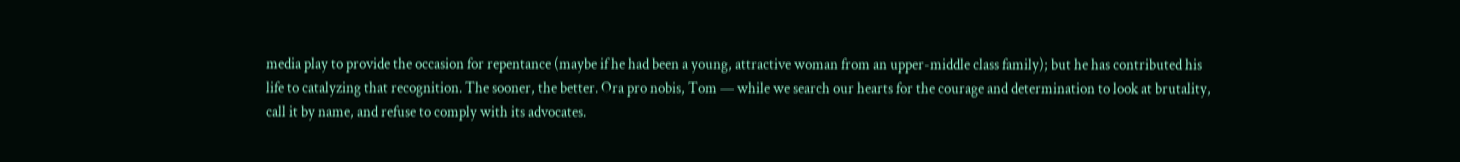media play to provide the occasion for repentance (maybe if he had been a young, attractive woman from an upper-middle class family); but he has contributed his life to catalyzing that recognition. The sooner, the better. Ora pro nobis, Tom — while we search our hearts for the courage and determination to look at brutality, call it by name, and refuse to comply with its advocates.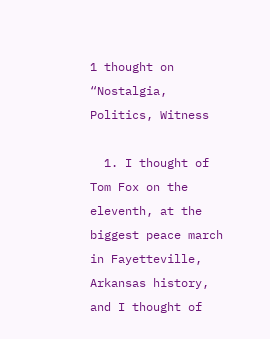1 thought on “Nostalgia, Politics, Witness

  1. I thought of Tom Fox on the eleventh, at the biggest peace march in Fayetteville, Arkansas history, and I thought of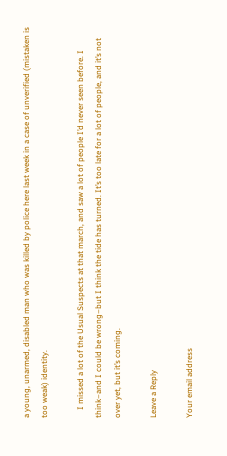a young, unarmed, disabled man who was killed by police here last week in a case of unverified (mistaken is too weak) identity.

    I missed a lot of the Usual Suspects at that march, and saw a lot of people I’d never seen before. I think–and I could be wrong–but I think the tide has turned. It’s too late for a lot of people, and it’s not over yet, but it’s coming.

Leave a Reply

Your email address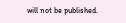will not be published.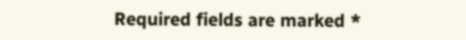Required fields are marked *